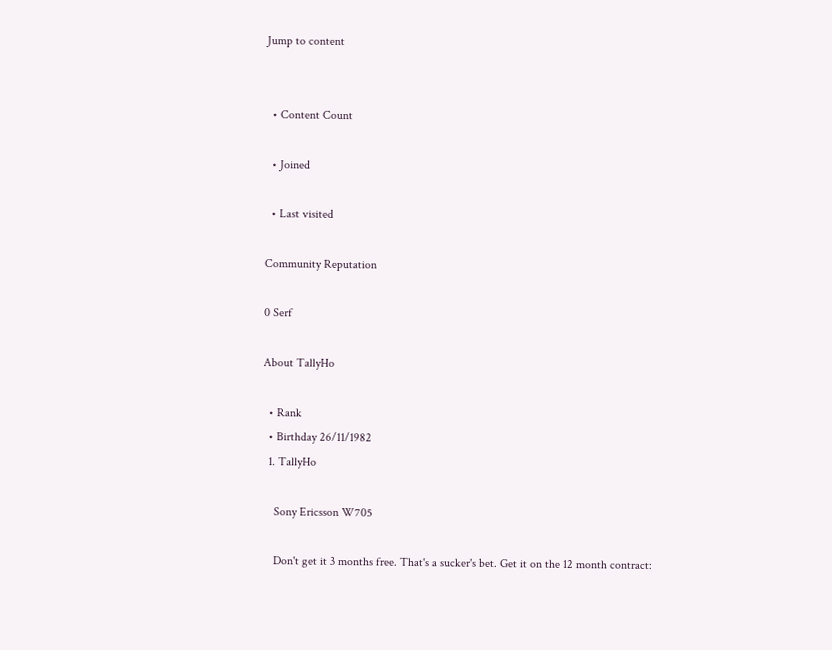Jump to content


  • Content Count

  • Joined

  • Last visited

Community Reputation

0 Serf

About TallyHo

  • Rank
  • Birthday 26/11/1982
  1. TallyHo

    Sony Ericsson W705

    Don't get it 3 months free. That's a sucker's bet. Get it on the 12 month contract: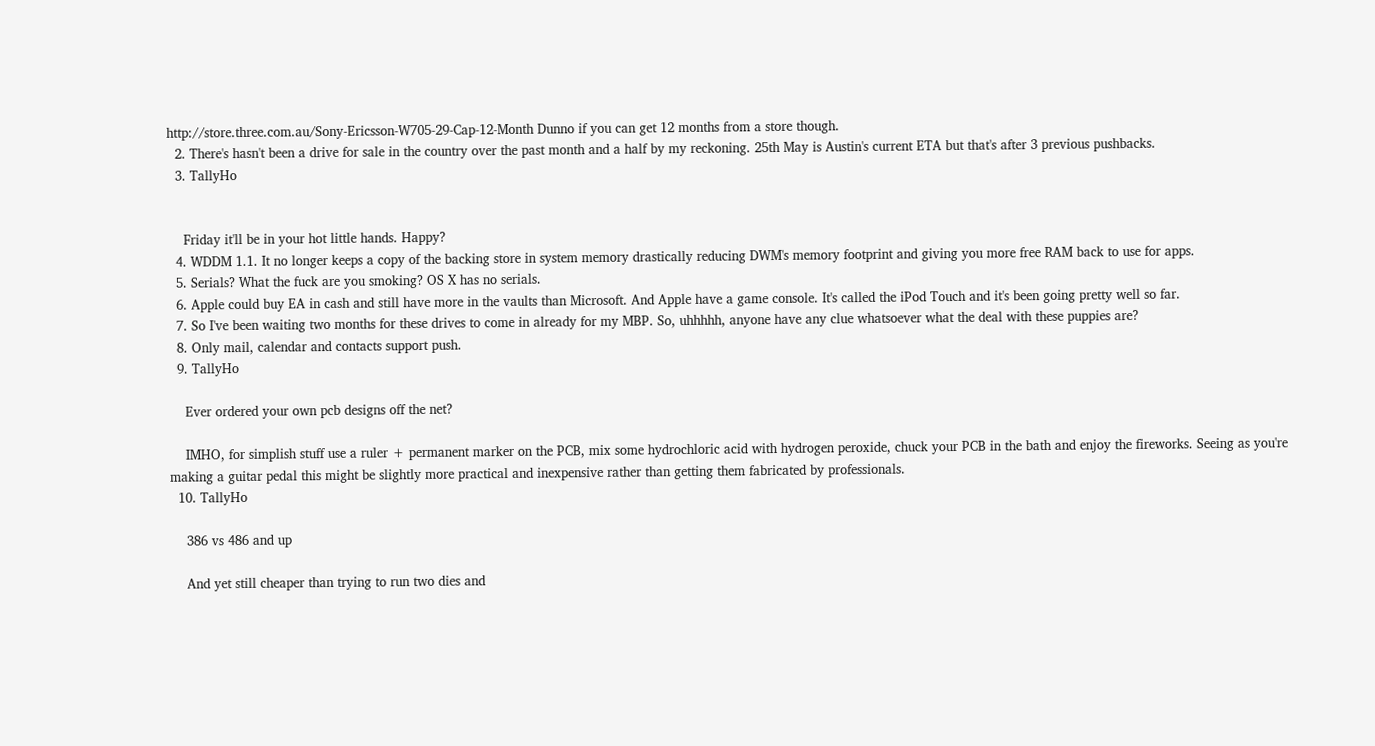http://store.three.com.au/Sony-Ericsson-W705-29-Cap-12-Month Dunno if you can get 12 months from a store though.
  2. There's hasn't been a drive for sale in the country over the past month and a half by my reckoning. 25th May is Austin's current ETA but that's after 3 previous pushbacks.
  3. TallyHo


    Friday it'll be in your hot little hands. Happy?
  4. WDDM 1.1. It no longer keeps a copy of the backing store in system memory drastically reducing DWM's memory footprint and giving you more free RAM back to use for apps.
  5. Serials? What the fuck are you smoking? OS X has no serials.
  6. Apple could buy EA in cash and still have more in the vaults than Microsoft. And Apple have a game console. It's called the iPod Touch and it's been going pretty well so far.
  7. So I've been waiting two months for these drives to come in already for my MBP. So, uhhhhh, anyone have any clue whatsoever what the deal with these puppies are?
  8. Only mail, calendar and contacts support push.
  9. TallyHo

    Ever ordered your own pcb designs off the net?

    IMHO, for simplish stuff use a ruler + permanent marker on the PCB, mix some hydrochloric acid with hydrogen peroxide, chuck your PCB in the bath and enjoy the fireworks. Seeing as you're making a guitar pedal this might be slightly more practical and inexpensive rather than getting them fabricated by professionals.
  10. TallyHo

    386 vs 486 and up

    And yet still cheaper than trying to run two dies and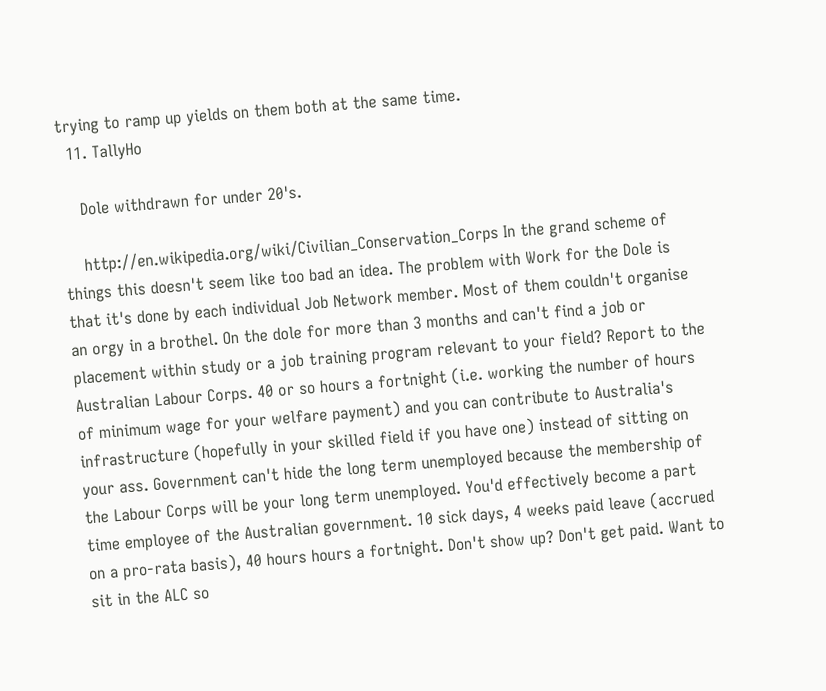trying to ramp up yields on them both at the same time.
  11. TallyHo

    Dole withdrawn for under 20's.

    http://en.wikipedia.org/wiki/Civilian_Conservation_Corps In the grand scheme of things this doesn't seem like too bad an idea. The problem with Work for the Dole is that it's done by each individual Job Network member. Most of them couldn't organise an orgy in a brothel. On the dole for more than 3 months and can't find a job or placement within study or a job training program relevant to your field? Report to the Australian Labour Corps. 40 or so hours a fortnight (i.e. working the number of hours of minimum wage for your welfare payment) and you can contribute to Australia's infrastructure (hopefully in your skilled field if you have one) instead of sitting on your ass. Government can't hide the long term unemployed because the membership of the Labour Corps will be your long term unemployed. You'd effectively become a part time employee of the Australian government. 10 sick days, 4 weeks paid leave (accrued on a pro-rata basis), 40 hours hours a fortnight. Don't show up? Don't get paid. Want to sit in the ALC so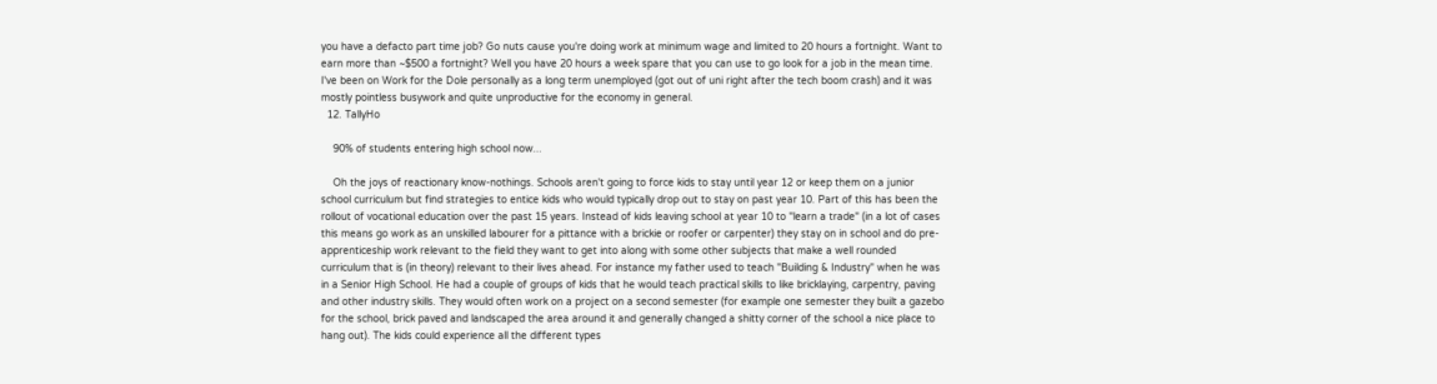you have a defacto part time job? Go nuts cause you're doing work at minimum wage and limited to 20 hours a fortnight. Want to earn more than ~$500 a fortnight? Well you have 20 hours a week spare that you can use to go look for a job in the mean time. I've been on Work for the Dole personally as a long term unemployed (got out of uni right after the tech boom crash) and it was mostly pointless busywork and quite unproductive for the economy in general.
  12. TallyHo

    90% of students entering high school now...

    Oh the joys of reactionary know-nothings. Schools aren't going to force kids to stay until year 12 or keep them on a junior school curriculum but find strategies to entice kids who would typically drop out to stay on past year 10. Part of this has been the rollout of vocational education over the past 15 years. Instead of kids leaving school at year 10 to "learn a trade" (in a lot of cases this means go work as an unskilled labourer for a pittance with a brickie or roofer or carpenter) they stay on in school and do pre-apprenticeship work relevant to the field they want to get into along with some other subjects that make a well rounded curriculum that is (in theory) relevant to their lives ahead. For instance my father used to teach "Building & Industry" when he was in a Senior High School. He had a couple of groups of kids that he would teach practical skills to like bricklaying, carpentry, paving and other industry skills. They would often work on a project on a second semester (for example one semester they built a gazebo for the school, brick paved and landscaped the area around it and generally changed a shitty corner of the school a nice place to hang out). The kids could experience all the different types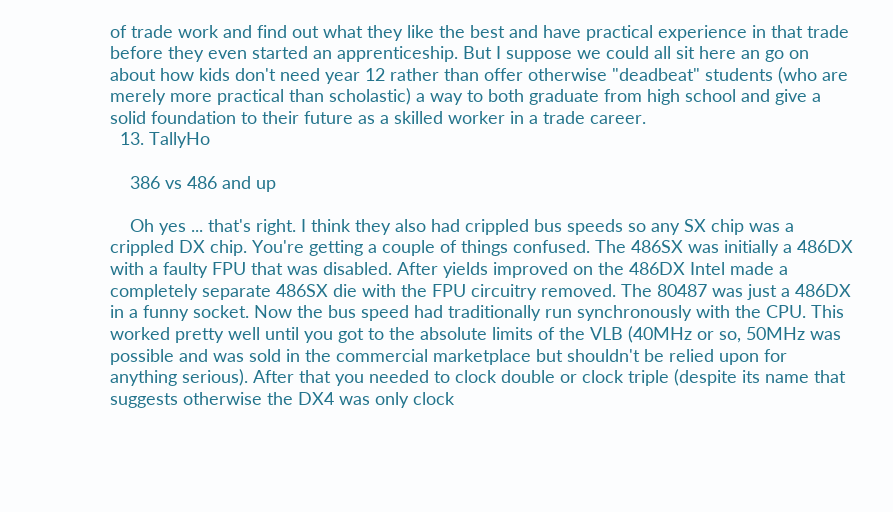of trade work and find out what they like the best and have practical experience in that trade before they even started an apprenticeship. But I suppose we could all sit here an go on about how kids don't need year 12 rather than offer otherwise "deadbeat" students (who are merely more practical than scholastic) a way to both graduate from high school and give a solid foundation to their future as a skilled worker in a trade career.
  13. TallyHo

    386 vs 486 and up

    Oh yes ... that's right. I think they also had crippled bus speeds so any SX chip was a crippled DX chip. You're getting a couple of things confused. The 486SX was initially a 486DX with a faulty FPU that was disabled. After yields improved on the 486DX Intel made a completely separate 486SX die with the FPU circuitry removed. The 80487 was just a 486DX in a funny socket. Now the bus speed had traditionally run synchronously with the CPU. This worked pretty well until you got to the absolute limits of the VLB (40MHz or so, 50MHz was possible and was sold in the commercial marketplace but shouldn't be relied upon for anything serious). After that you needed to clock double or clock triple (despite its name that suggests otherwise the DX4 was only clock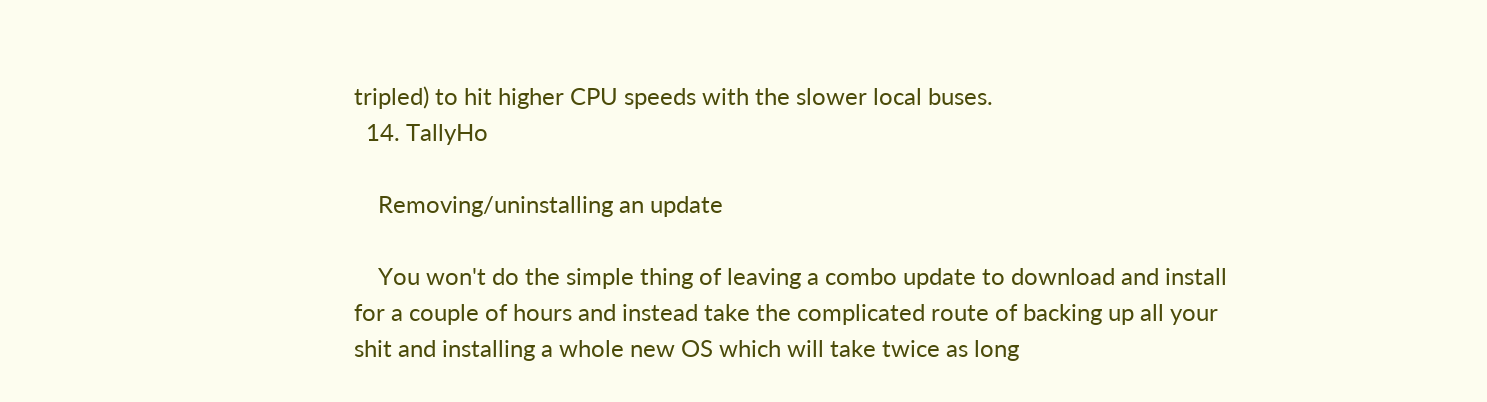tripled) to hit higher CPU speeds with the slower local buses.
  14. TallyHo

    Removing/uninstalling an update

    You won't do the simple thing of leaving a combo update to download and install for a couple of hours and instead take the complicated route of backing up all your shit and installing a whole new OS which will take twice as long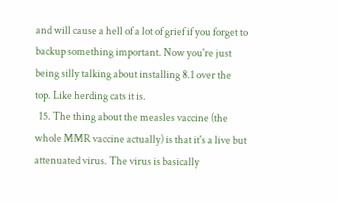and will cause a hell of a lot of grief if you forget to backup something important. Now you're just being silly talking about installing 8.1 over the top. Like herding cats it is.
  15. The thing about the measles vaccine (the whole MMR vaccine actually) is that it's a live but attenuated virus. The virus is basically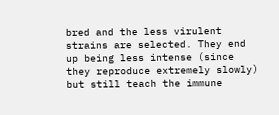bred and the less virulent strains are selected. They end up being less intense (since they reproduce extremely slowly) but still teach the immune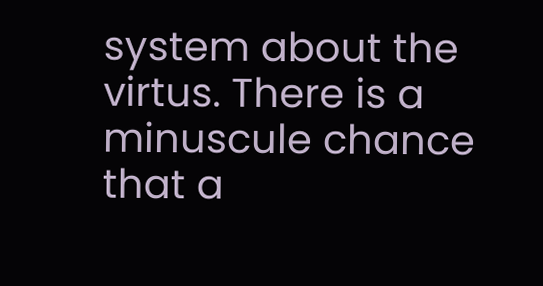system about the virtus. There is a minuscule chance that a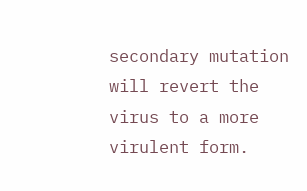secondary mutation will revert the virus to a more virulent form.